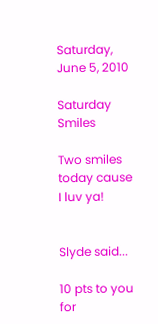Saturday, June 5, 2010

Saturday Smiles

Two smiles today cause I luv ya!


Slyde said...

10 pts to you for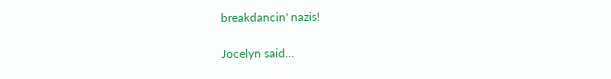breakdancin' nazis!

Jocelyn said...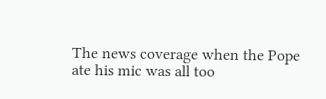The news coverage when the Pope ate his mic was all too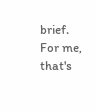brief. For me, that's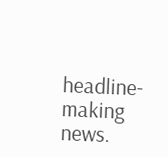headline-making news.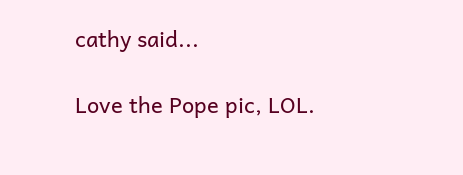cathy said...

Love the Pope pic, LOL.